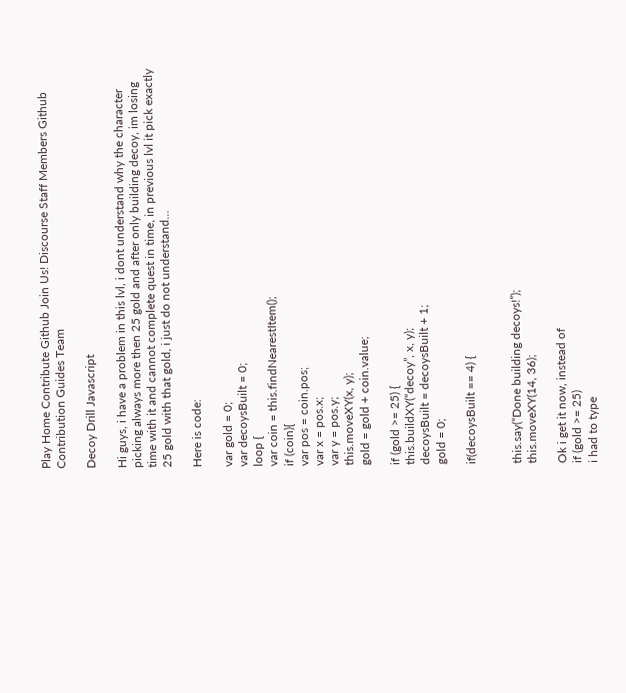Play Home Contribute Github Join Us! Discourse Staff Members Github Contribution Guides Team

Decoy Drill Javascript

Hi guys, i have a problem in this lvl, i dont understand why the character picking always more then 25 gold and after only building decoy, im losing time with it and cannot complete quest in time, in previous lvl it pick exactly 25 gold with that gold, i just do not understand…

Here is code:

var gold = 0;
var decoysBuilt = 0;
loop {
var coin = this.findNearestItem();
if (coin){
var pos = coin.pos;
var x = pos.x;
var y = pos.y;
this.moveXY(x, y);
gold = gold + coin.value;

if (gold >= 25) {
this.buildXY(“decoy”, x, y);
decoysBuilt = decoysBuilt + 1;
gold = 0;

if(decoysBuilt == 4) {


this.say(“Done building decoys!”);
this.moveXY(14, 36);

Ok i get it now, instead of
if (gold >= 25)
i had to type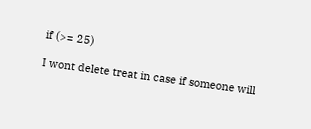if (>= 25)

I wont delete treat in case if someone will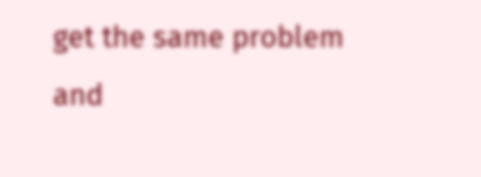get the same problem and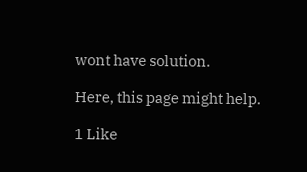wont have solution.

Here, this page might help.

1 Like